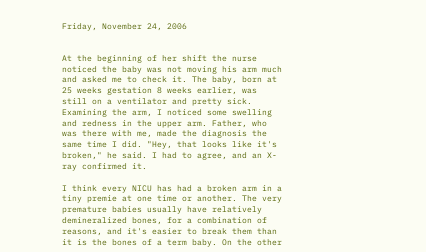Friday, November 24, 2006


At the beginning of her shift the nurse noticed the baby was not moving his arm much and asked me to check it. The baby, born at 25 weeks gestation 8 weeks earlier, was still on a ventilator and pretty sick. Examining the arm, I noticed some swelling and redness in the upper arm. Father, who was there with me, made the diagnosis the same time I did. "Hey, that looks like it's broken," he said. I had to agree, and an X-ray confirmed it.

I think every NICU has had a broken arm in a tiny premie at one time or another. The very premature babies usually have relatively demineralized bones, for a combination of reasons, and it's easier to break them than it is the bones of a term baby. On the other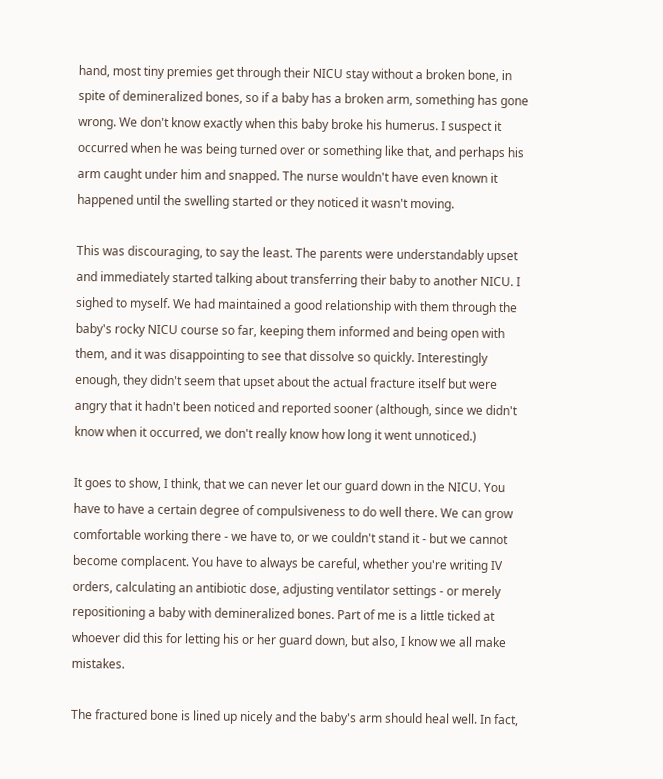hand, most tiny premies get through their NICU stay without a broken bone, in spite of demineralized bones, so if a baby has a broken arm, something has gone wrong. We don't know exactly when this baby broke his humerus. I suspect it occurred when he was being turned over or something like that, and perhaps his arm caught under him and snapped. The nurse wouldn't have even known it happened until the swelling started or they noticed it wasn't moving.

This was discouraging, to say the least. The parents were understandably upset and immediately started talking about transferring their baby to another NICU. I sighed to myself. We had maintained a good relationship with them through the baby's rocky NICU course so far, keeping them informed and being open with them, and it was disappointing to see that dissolve so quickly. Interestingly enough, they didn't seem that upset about the actual fracture itself but were angry that it hadn't been noticed and reported sooner (although, since we didn't know when it occurred, we don't really know how long it went unnoticed.)

It goes to show, I think, that we can never let our guard down in the NICU. You have to have a certain degree of compulsiveness to do well there. We can grow comfortable working there - we have to, or we couldn't stand it - but we cannot become complacent. You have to always be careful, whether you're writing IV orders, calculating an antibiotic dose, adjusting ventilator settings - or merely repositioning a baby with demineralized bones. Part of me is a little ticked at whoever did this for letting his or her guard down, but also, I know we all make mistakes.

The fractured bone is lined up nicely and the baby's arm should heal well. In fact,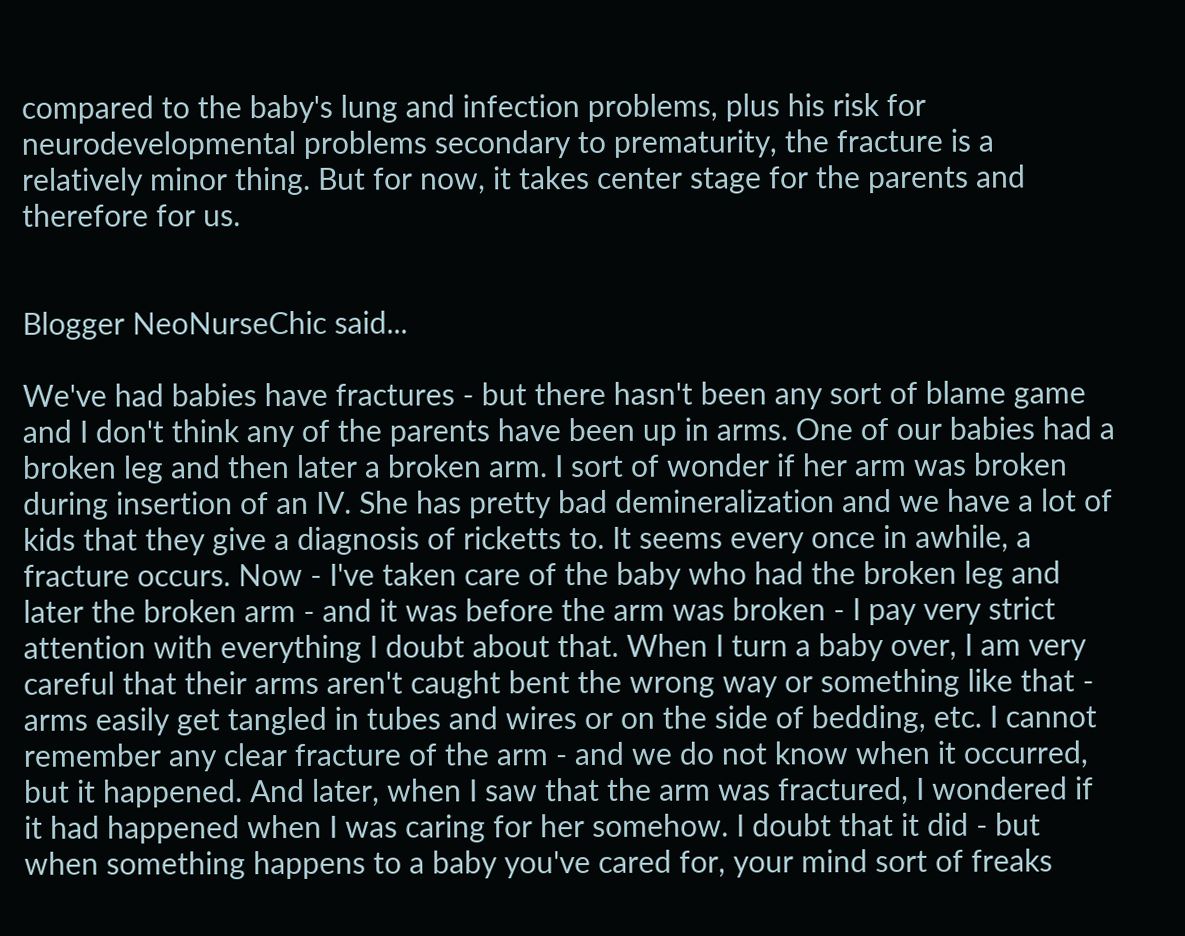compared to the baby's lung and infection problems, plus his risk for neurodevelopmental problems secondary to prematurity, the fracture is a relatively minor thing. But for now, it takes center stage for the parents and therefore for us.


Blogger NeoNurseChic said...

We've had babies have fractures - but there hasn't been any sort of blame game and I don't think any of the parents have been up in arms. One of our babies had a broken leg and then later a broken arm. I sort of wonder if her arm was broken during insertion of an IV. She has pretty bad demineralization and we have a lot of kids that they give a diagnosis of ricketts to. It seems every once in awhile, a fracture occurs. Now - I've taken care of the baby who had the broken leg and later the broken arm - and it was before the arm was broken - I pay very strict attention with everything I doubt about that. When I turn a baby over, I am very careful that their arms aren't caught bent the wrong way or something like that - arms easily get tangled in tubes and wires or on the side of bedding, etc. I cannot remember any clear fracture of the arm - and we do not know when it occurred, but it happened. And later, when I saw that the arm was fractured, I wondered if it had happened when I was caring for her somehow. I doubt that it did - but when something happens to a baby you've cared for, your mind sort of freaks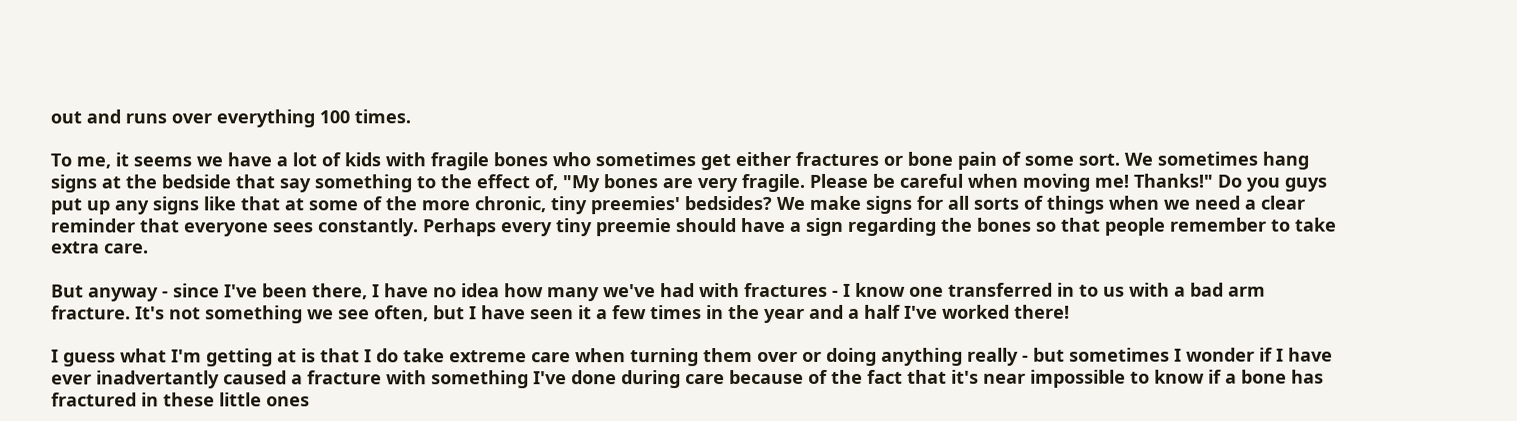out and runs over everything 100 times.

To me, it seems we have a lot of kids with fragile bones who sometimes get either fractures or bone pain of some sort. We sometimes hang signs at the bedside that say something to the effect of, "My bones are very fragile. Please be careful when moving me! Thanks!" Do you guys put up any signs like that at some of the more chronic, tiny preemies' bedsides? We make signs for all sorts of things when we need a clear reminder that everyone sees constantly. Perhaps every tiny preemie should have a sign regarding the bones so that people remember to take extra care.

But anyway - since I've been there, I have no idea how many we've had with fractures - I know one transferred in to us with a bad arm fracture. It's not something we see often, but I have seen it a few times in the year and a half I've worked there!

I guess what I'm getting at is that I do take extreme care when turning them over or doing anything really - but sometimes I wonder if I have ever inadvertantly caused a fracture with something I've done during care because of the fact that it's near impossible to know if a bone has fractured in these little ones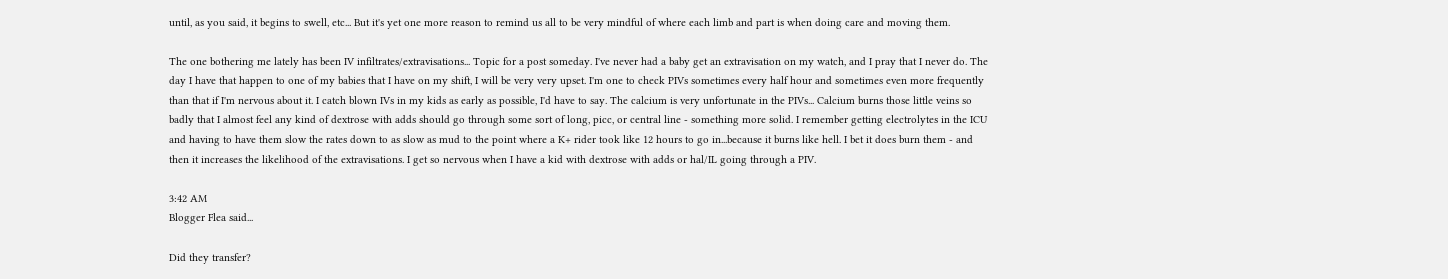until, as you said, it begins to swell, etc... But it's yet one more reason to remind us all to be very mindful of where each limb and part is when doing care and moving them.

The one bothering me lately has been IV infiltrates/extravisations... Topic for a post someday. I've never had a baby get an extravisation on my watch, and I pray that I never do. The day I have that happen to one of my babies that I have on my shift, I will be very very upset. I'm one to check PIVs sometimes every half hour and sometimes even more frequently than that if I'm nervous about it. I catch blown IVs in my kids as early as possible, I'd have to say. The calcium is very unfortunate in the PIVs... Calcium burns those little veins so badly that I almost feel any kind of dextrose with adds should go through some sort of long, picc, or central line - something more solid. I remember getting electrolytes in the ICU and having to have them slow the rates down to as slow as mud to the point where a K+ rider took like 12 hours to go in...because it burns like hell. I bet it does burn them - and then it increases the likelihood of the extravisations. I get so nervous when I have a kid with dextrose with adds or hal/IL going through a PIV.

3:42 AM
Blogger Flea said...

Did they transfer?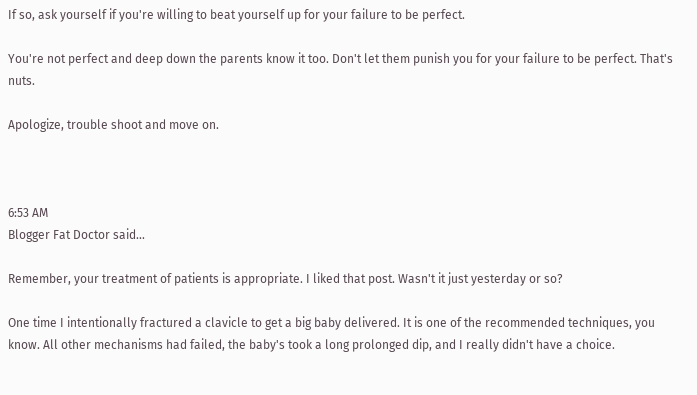If so, ask yourself if you're willing to beat yourself up for your failure to be perfect.

You're not perfect and deep down the parents know it too. Don't let them punish you for your failure to be perfect. That's nuts.

Apologize, trouble shoot and move on.



6:53 AM
Blogger Fat Doctor said...

Remember, your treatment of patients is appropriate. I liked that post. Wasn't it just yesterday or so?

One time I intentionally fractured a clavicle to get a big baby delivered. It is one of the recommended techniques, you know. All other mechanisms had failed, the baby's took a long prolonged dip, and I really didn't have a choice.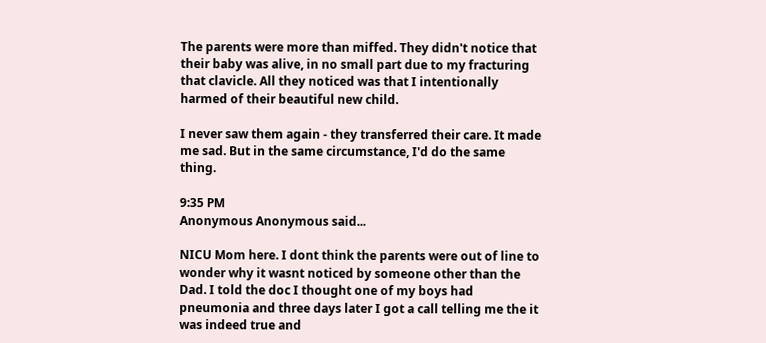The parents were more than miffed. They didn't notice that their baby was alive, in no small part due to my fracturing that clavicle. All they noticed was that I intentionally harmed of their beautiful new child.

I never saw them again - they transferred their care. It made me sad. But in the same circumstance, I'd do the same thing.

9:35 PM
Anonymous Anonymous said...

NICU Mom here. I dont think the parents were out of line to wonder why it wasnt noticed by someone other than the Dad. I told the doc I thought one of my boys had pneumonia and three days later I got a call telling me the it was indeed true and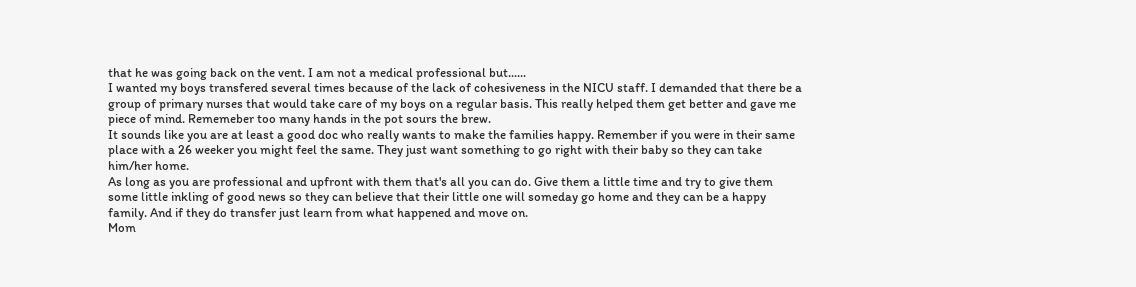that he was going back on the vent. I am not a medical professional but......
I wanted my boys transfered several times because of the lack of cohesiveness in the NICU staff. I demanded that there be a group of primary nurses that would take care of my boys on a regular basis. This really helped them get better and gave me piece of mind. Rememeber too many hands in the pot sours the brew.
It sounds like you are at least a good doc who really wants to make the families happy. Remember if you were in their same place with a 26 weeker you might feel the same. They just want something to go right with their baby so they can take him/her home.
As long as you are professional and upfront with them that's all you can do. Give them a little time and try to give them some little inkling of good news so they can believe that their little one will someday go home and they can be a happy family. And if they do transfer just learn from what happened and move on.
Mom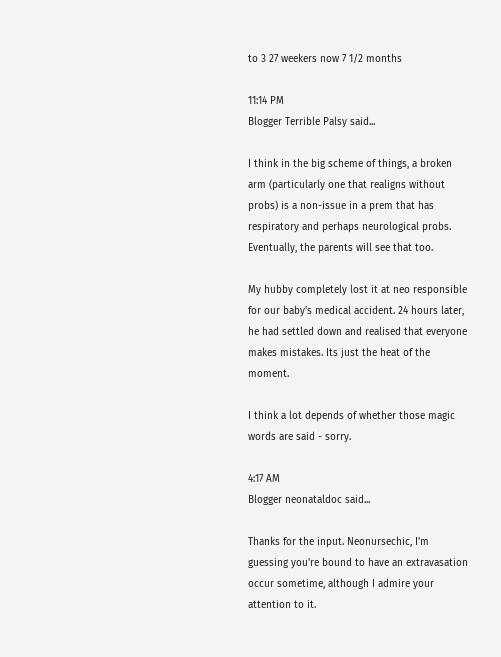to 3 27 weekers now 7 1/2 months

11:14 PM
Blogger Terrible Palsy said...

I think in the big scheme of things, a broken arm (particularly one that realigns without probs) is a non-issue in a prem that has respiratory and perhaps neurological probs. Eventually, the parents will see that too.

My hubby completely lost it at neo responsible for our baby's medical accident. 24 hours later, he had settled down and realised that everyone makes mistakes. Its just the heat of the moment.

I think a lot depends of whether those magic words are said - sorry.

4:17 AM
Blogger neonataldoc said...

Thanks for the input. Neonursechic, I'm guessing you're bound to have an extravasation occur sometime, although I admire your attention to it.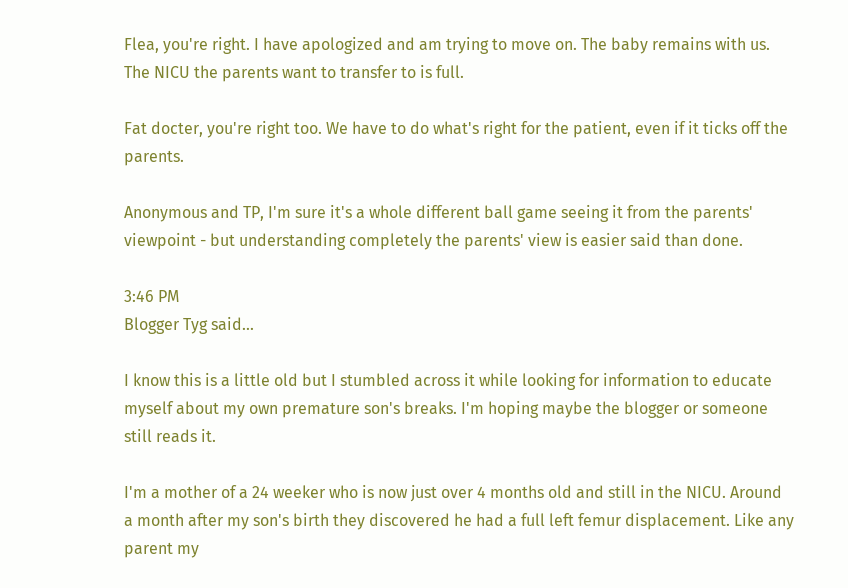Flea, you're right. I have apologized and am trying to move on. The baby remains with us. The NICU the parents want to transfer to is full.

Fat docter, you're right too. We have to do what's right for the patient, even if it ticks off the parents.

Anonymous and TP, I'm sure it's a whole different ball game seeing it from the parents' viewpoint - but understanding completely the parents' view is easier said than done.

3:46 PM
Blogger Tyg said...

I know this is a little old but I stumbled across it while looking for information to educate myself about my own premature son's breaks. I'm hoping maybe the blogger or someone still reads it.

I'm a mother of a 24 weeker who is now just over 4 months old and still in the NICU. Around a month after my son's birth they discovered he had a full left femur displacement. Like any parent my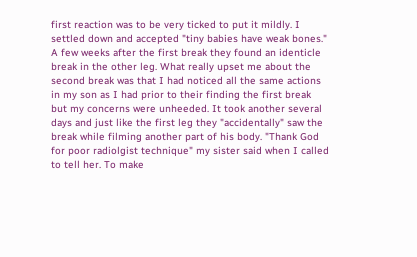first reaction was to be very ticked to put it mildly. I settled down and accepted "tiny babies have weak bones." A few weeks after the first break they found an identicle break in the other leg. What really upset me about the second break was that I had noticed all the same actions in my son as I had prior to their finding the first break but my concerns were unheeded. It took another several days and just like the first leg they "accidentally" saw the break while filming another part of his body. "Thank God for poor radiolgist technique" my sister said when I called to tell her. To make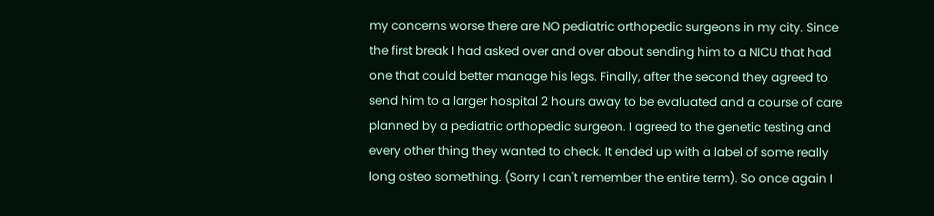my concerns worse there are NO pediatric orthopedic surgeons in my city. Since the first break I had asked over and over about sending him to a NICU that had one that could better manage his legs. Finally, after the second they agreed to send him to a larger hospital 2 hours away to be evaluated and a course of care planned by a pediatric orthopedic surgeon. I agreed to the genetic testing and every other thing they wanted to check. It ended up with a label of some really long osteo something. (Sorry I can't remember the entire term). So once again I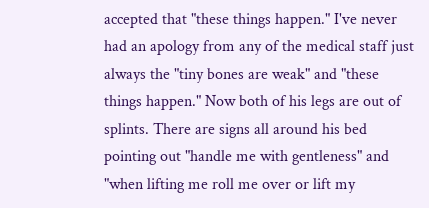accepted that "these things happen." I've never had an apology from any of the medical staff just always the "tiny bones are weak" and "these things happen." Now both of his legs are out of splints. There are signs all around his bed pointing out "handle me with gentleness" and "when lifting me roll me over or lift my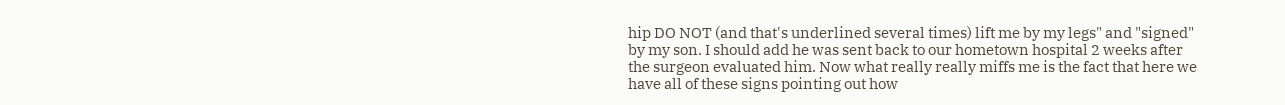hip DO NOT (and that's underlined several times) lift me by my legs" and "signed" by my son. I should add he was sent back to our hometown hospital 2 weeks after the surgeon evaluated him. Now what really really miffs me is the fact that here we have all of these signs pointing out how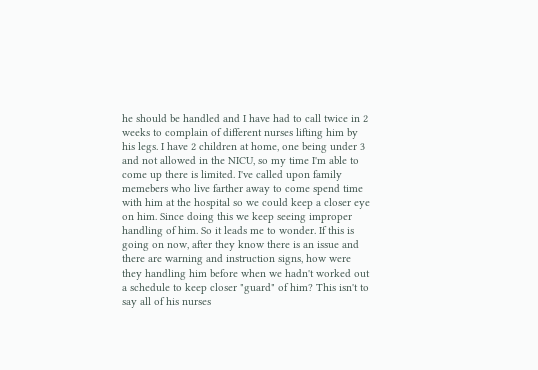he should be handled and I have had to call twice in 2 weeks to complain of different nurses lifting him by his legs. I have 2 children at home, one being under 3 and not allowed in the NICU, so my time I'm able to come up there is limited. I've called upon family memebers who live farther away to come spend time with him at the hospital so we could keep a closer eye on him. Since doing this we keep seeing improper handling of him. So it leads me to wonder. If this is going on now, after they know there is an issue and there are warning and instruction signs, how were they handling him before when we hadn't worked out a schedule to keep closer "guard" of him? This isn't to say all of his nurses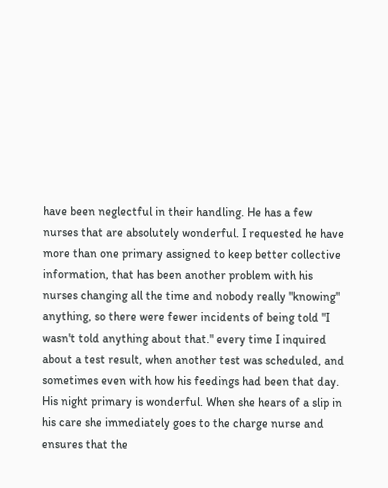have been neglectful in their handling. He has a few nurses that are absolutely wonderful. I requested he have more than one primary assigned to keep better collective information, that has been another problem with his nurses changing all the time and nobody really "knowing" anything, so there were fewer incidents of being told "I wasn't told anything about that." every time I inquired about a test result, when another test was scheduled, and sometimes even with how his feedings had been that day. His night primary is wonderful. When she hears of a slip in his care she immediately goes to the charge nurse and ensures that the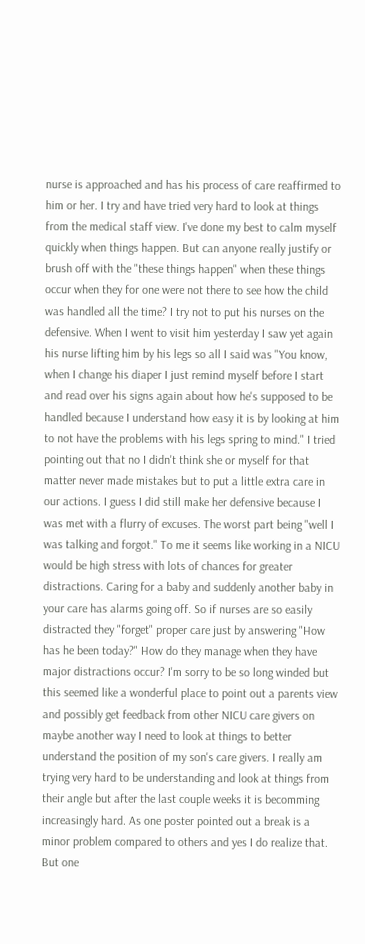nurse is approached and has his process of care reaffirmed to him or her. I try and have tried very hard to look at things from the medical staff view. I've done my best to calm myself quickly when things happen. But can anyone really justify or brush off with the "these things happen" when these things occur when they for one were not there to see how the child was handled all the time? I try not to put his nurses on the defensive. When I went to visit him yesterday I saw yet again his nurse lifting him by his legs so all I said was "You know, when I change his diaper I just remind myself before I start and read over his signs again about how he's supposed to be handled because I understand how easy it is by looking at him to not have the problems with his legs spring to mind." I tried pointing out that no I didn't think she or myself for that matter never made mistakes but to put a little extra care in our actions. I guess I did still make her defensive because I was met with a flurry of excuses. The worst part being "well I was talking and forgot." To me it seems like working in a NICU would be high stress with lots of chances for greater distractions. Caring for a baby and suddenly another baby in your care has alarms going off. So if nurses are so easily distracted they "forget" proper care just by answering "How has he been today?" How do they manage when they have major distractions occur? I'm sorry to be so long winded but this seemed like a wonderful place to point out a parents view and possibly get feedback from other NICU care givers on maybe another way I need to look at things to better understand the position of my son's care givers. I really am trying very hard to be understanding and look at things from their angle but after the last couple weeks it is becomming increasingly hard. As one poster pointed out a break is a minor problem compared to others and yes I do realize that. But one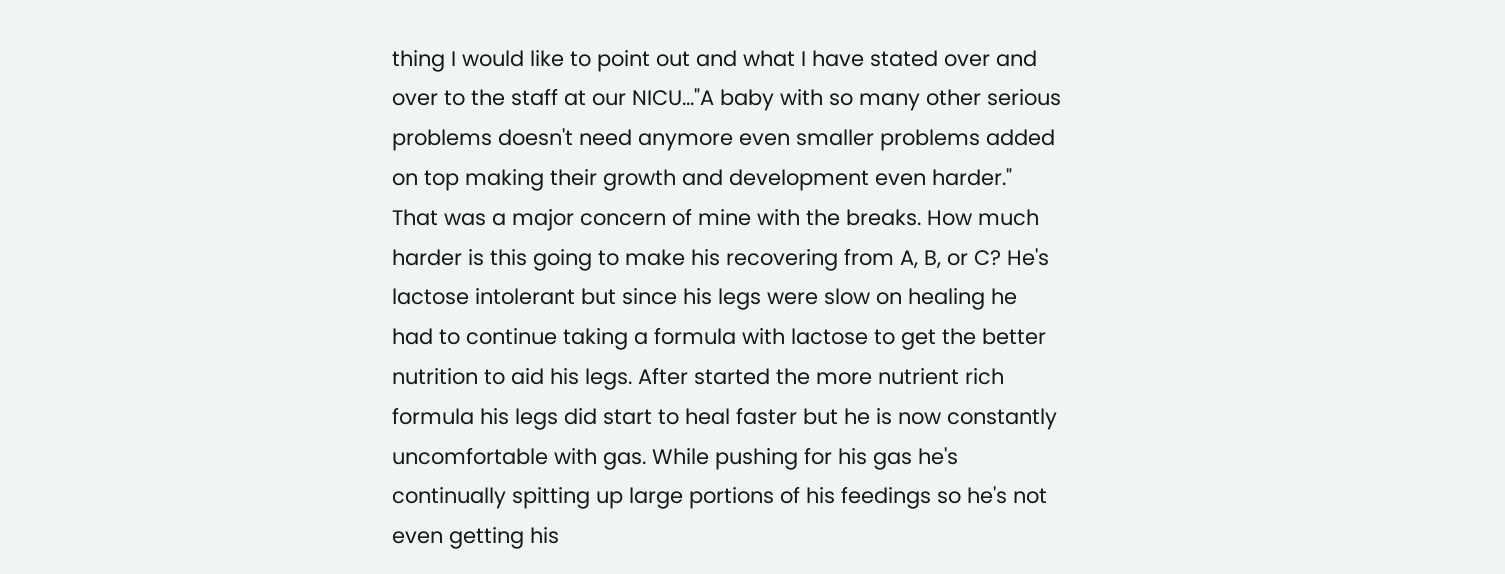thing I would like to point out and what I have stated over and over to the staff at our NICU..."A baby with so many other serious problems doesn't need anymore even smaller problems added on top making their growth and development even harder." That was a major concern of mine with the breaks. How much harder is this going to make his recovering from A, B, or C? He's lactose intolerant but since his legs were slow on healing he had to continue taking a formula with lactose to get the better nutrition to aid his legs. After started the more nutrient rich formula his legs did start to heal faster but he is now constantly uncomfortable with gas. While pushing for his gas he's continually spitting up large portions of his feedings so he's not even getting his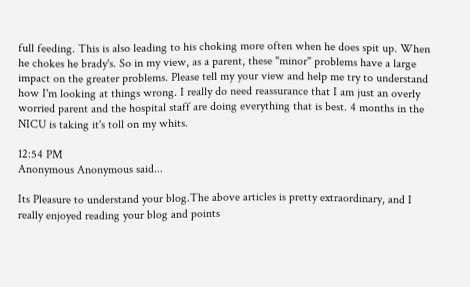full feeding. This is also leading to his choking more often when he does spit up. When he chokes he brady's. So in my view, as a parent, these "minor" problems have a large impact on the greater problems. Please tell my your view and help me try to understand how I'm looking at things wrong. I really do need reassurance that I am just an overly worried parent and the hospital staff are doing everything that is best. 4 months in the NICU is taking it's toll on my whits.

12:54 PM
Anonymous Anonymous said...

Its Pleasure to understand your blog.The above articles is pretty extraordinary, and I really enjoyed reading your blog and points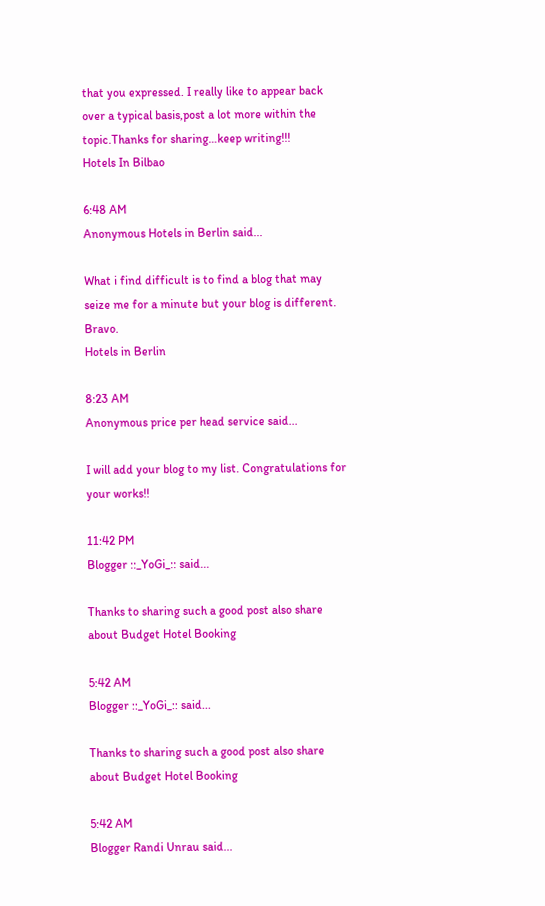that you expressed. I really like to appear back over a typical basis,post a lot more within the topic.Thanks for sharing…keep writing!!!
Hotels In Bilbao

6:48 AM
Anonymous Hotels in Berlin said...

What i find difficult is to find a blog that may seize me for a minute but your blog is different. Bravo.
Hotels in Berlin

8:23 AM
Anonymous price per head service said...

I will add your blog to my list. Congratulations for your works!!

11:42 PM
Blogger ::_YoGi_:: said...

Thanks to sharing such a good post also share about Budget Hotel Booking

5:42 AM
Blogger ::_YoGi_:: said...

Thanks to sharing such a good post also share about Budget Hotel Booking

5:42 AM
Blogger Randi Unrau said...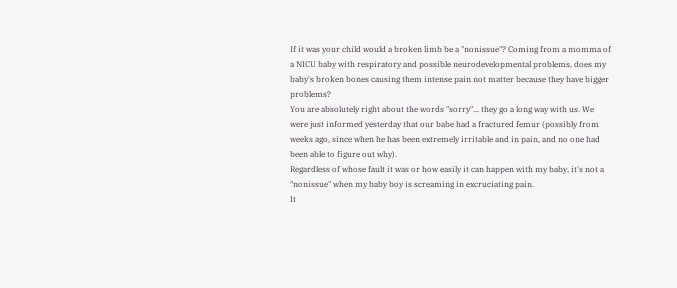If it was your child would a broken limb be a "nonissue"? Coming from a momma of a NICU baby with respiratory and possible neurodevelopmental problems, does my baby's broken bones causing them intense pain not matter because they have bigger problems?
You are absolutely right about the words "sorry"... they go a long way with us. We were just informed yesterday that our babe had a fractured femur (possibly from weeks ago, since when he has been extremely irritable and in pain, and no one had been able to figure out why).
Regardless of whose fault it was or how easily it can happen with my baby, it's not a "nonissue" when my baby boy is screaming in excruciating pain.
It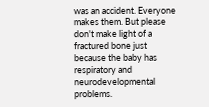was an accident. Everyone makes them. But please don't make light of a fractured bone just because the baby has respiratory and neurodevelopmental problems.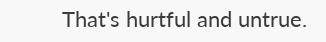That's hurtful and untrue.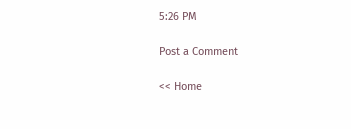5:26 PM

Post a Comment

<< Home